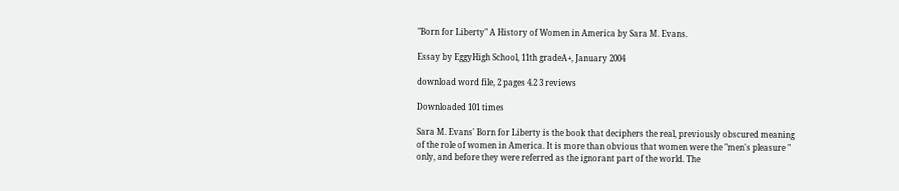"Born for Liberty" A History of Women in America by Sara M. Evans.

Essay by EggyHigh School, 11th gradeA+, January 2004

download word file, 2 pages 4.2 3 reviews

Downloaded 101 times

Sara M. Evans' Born for Liberty is the book that deciphers the real, previously obscured meaning of the role of women in America. It is more than obvious that women were the "men's pleasure " only, and before they were referred as the ignorant part of the world. The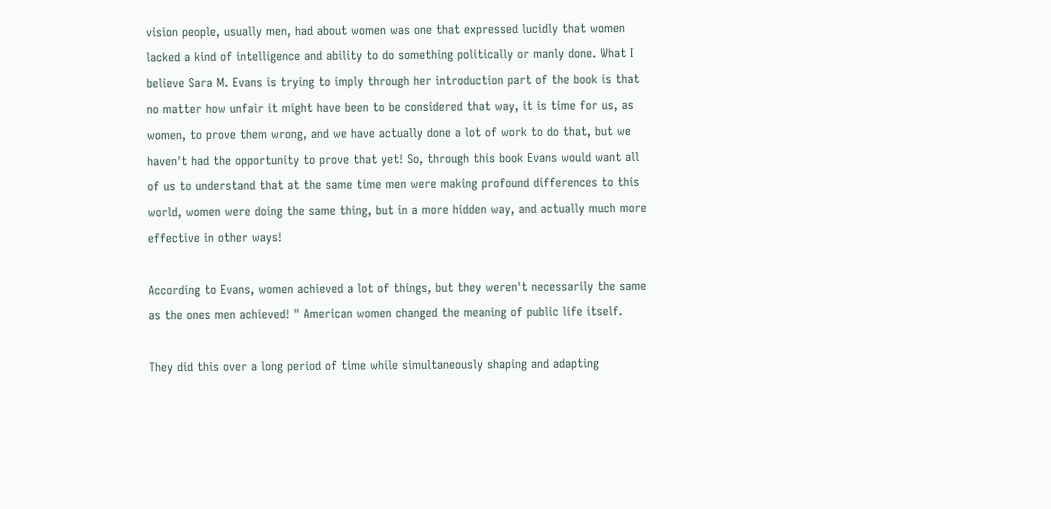vision people, usually men, had about women was one that expressed lucidly that women lacked a kind of intelligence and ability to do something politically or manly done. What I believe Sara M. Evans is trying to imply through her introduction part of the book is that no matter how unfair it might have been to be considered that way, it is time for us, as women, to prove them wrong, and we have actually done a lot of work to do that, but we haven't had the opportunity to prove that yet! So, through this book Evans would want all of us to understand that at the same time men were making profound differences to this world, women were doing the same thing, but in a more hidden way, and actually much more effective in other ways!

According to Evans, women achieved a lot of things, but they weren't necessarily the same as the ones men achieved! " American women changed the meaning of public life itself.

They did this over a long period of time while simultaneously shaping and adapting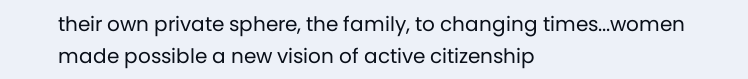their own private sphere, the family, to changing times...women made possible a new vision of active citizenship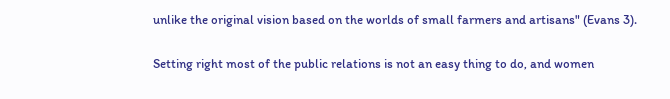unlike the original vision based on the worlds of small farmers and artisans" (Evans 3).

Setting right most of the public relations is not an easy thing to do, and women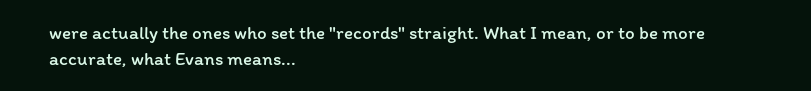were actually the ones who set the "records" straight. What I mean, or to be more accurate, what Evans means...